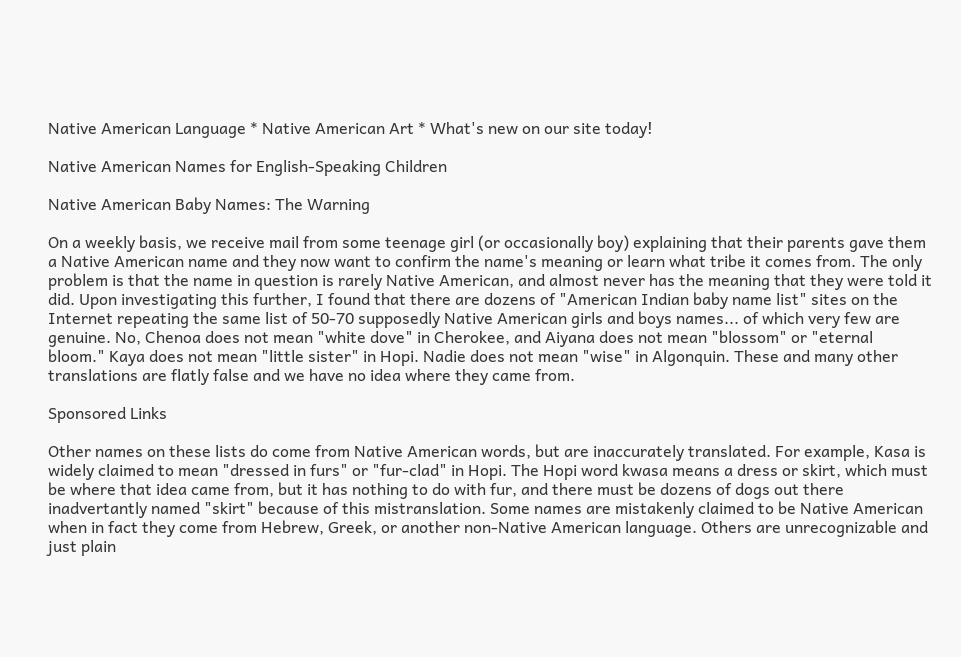Native American Language * Native American Art * What's new on our site today!

Native American Names for English-Speaking Children

Native American Baby Names: The Warning

On a weekly basis, we receive mail from some teenage girl (or occasionally boy) explaining that their parents gave them a Native American name and they now want to confirm the name's meaning or learn what tribe it comes from. The only problem is that the name in question is rarely Native American, and almost never has the meaning that they were told it did. Upon investigating this further, I found that there are dozens of "American Indian baby name list" sites on the Internet repeating the same list of 50-70 supposedly Native American girls and boys names... of which very few are genuine. No, Chenoa does not mean "white dove" in Cherokee, and Aiyana does not mean "blossom" or "eternal bloom." Kaya does not mean "little sister" in Hopi. Nadie does not mean "wise" in Algonquin. These and many other translations are flatly false and we have no idea where they came from.

Sponsored Links

Other names on these lists do come from Native American words, but are inaccurately translated. For example, Kasa is widely claimed to mean "dressed in furs" or "fur-clad" in Hopi. The Hopi word kwasa means a dress or skirt, which must be where that idea came from, but it has nothing to do with fur, and there must be dozens of dogs out there inadvertantly named "skirt" because of this mistranslation. Some names are mistakenly claimed to be Native American when in fact they come from Hebrew, Greek, or another non-Native American language. Others are unrecognizable and just plain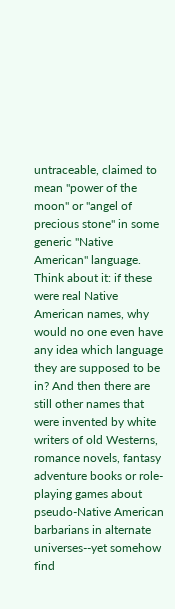untraceable, claimed to mean "power of the moon" or "angel of precious stone" in some generic "Native American" language. Think about it: if these were real Native American names, why would no one even have any idea which language they are supposed to be in? And then there are still other names that were invented by white writers of old Westerns, romance novels, fantasy adventure books or role-playing games about pseudo-Native American barbarians in alternate universes--yet somehow find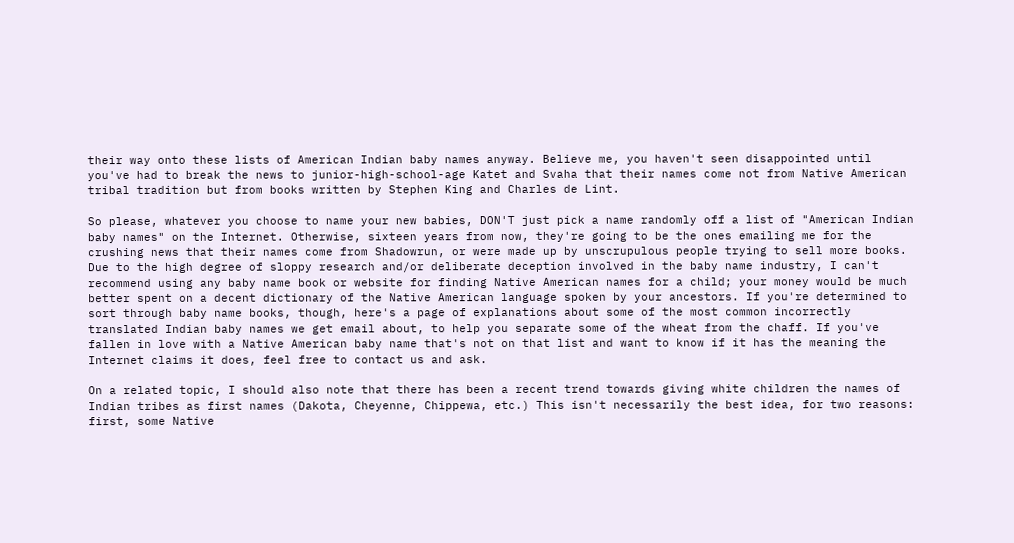their way onto these lists of American Indian baby names anyway. Believe me, you haven't seen disappointed until you've had to break the news to junior-high-school-age Katet and Svaha that their names come not from Native American tribal tradition but from books written by Stephen King and Charles de Lint.

So please, whatever you choose to name your new babies, DON'T just pick a name randomly off a list of "American Indian baby names" on the Internet. Otherwise, sixteen years from now, they're going to be the ones emailing me for the crushing news that their names come from Shadowrun, or were made up by unscrupulous people trying to sell more books. Due to the high degree of sloppy research and/or deliberate deception involved in the baby name industry, I can't recommend using any baby name book or website for finding Native American names for a child; your money would be much better spent on a decent dictionary of the Native American language spoken by your ancestors. If you're determined to sort through baby name books, though, here's a page of explanations about some of the most common incorrectly translated Indian baby names we get email about, to help you separate some of the wheat from the chaff. If you've fallen in love with a Native American baby name that's not on that list and want to know if it has the meaning the Internet claims it does, feel free to contact us and ask.

On a related topic, I should also note that there has been a recent trend towards giving white children the names of Indian tribes as first names (Dakota, Cheyenne, Chippewa, etc.) This isn't necessarily the best idea, for two reasons: first, some Native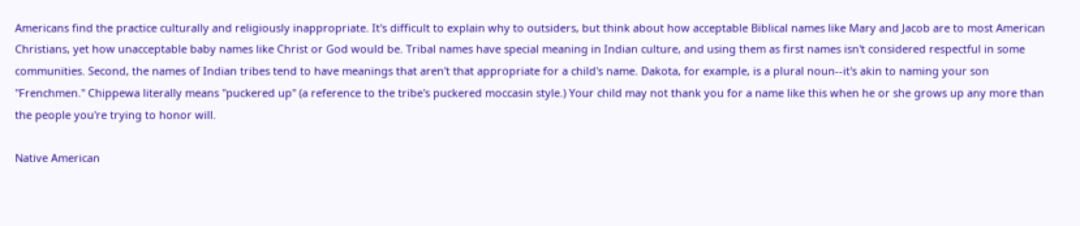Americans find the practice culturally and religiously inappropriate. It's difficult to explain why to outsiders, but think about how acceptable Biblical names like Mary and Jacob are to most American Christians, yet how unacceptable baby names like Christ or God would be. Tribal names have special meaning in Indian culture, and using them as first names isn't considered respectful in some communities. Second, the names of Indian tribes tend to have meanings that aren't that appropriate for a child's name. Dakota, for example, is a plural noun--it's akin to naming your son "Frenchmen." Chippewa literally means "puckered up" (a reference to the tribe's puckered moccasin style.) Your child may not thank you for a name like this when he or she grows up any more than the people you're trying to honor will.

Native American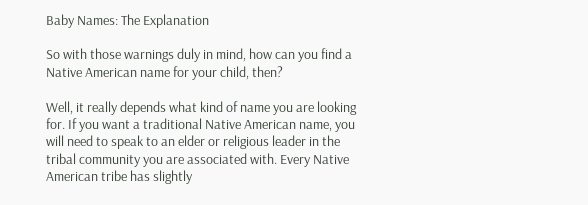Baby Names: The Explanation

So with those warnings duly in mind, how can you find a Native American name for your child, then?

Well, it really depends what kind of name you are looking for. If you want a traditional Native American name, you will need to speak to an elder or religious leader in the tribal community you are associated with. Every Native American tribe has slightly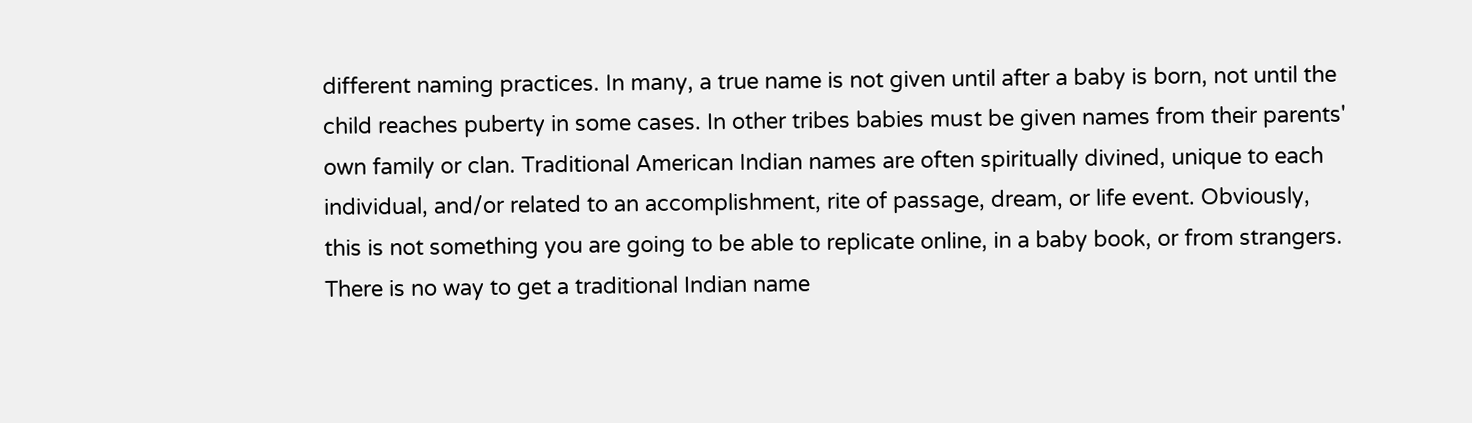different naming practices. In many, a true name is not given until after a baby is born, not until the child reaches puberty in some cases. In other tribes babies must be given names from their parents' own family or clan. Traditional American Indian names are often spiritually divined, unique to each individual, and/or related to an accomplishment, rite of passage, dream, or life event. Obviously, this is not something you are going to be able to replicate online, in a baby book, or from strangers. There is no way to get a traditional Indian name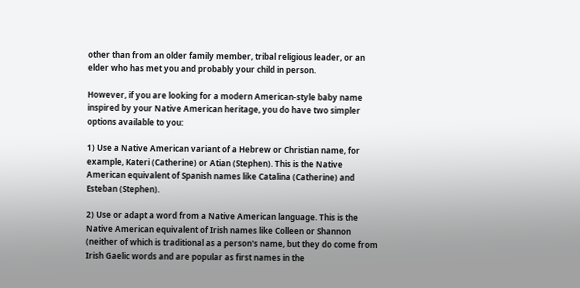other than from an older family member, tribal religious leader, or an elder who has met you and probably your child in person.

However, if you are looking for a modern American-style baby name inspired by your Native American heritage, you do have two simpler options available to you:

1) Use a Native American variant of a Hebrew or Christian name, for example, Kateri (Catherine) or Atian (Stephen). This is the Native American equivalent of Spanish names like Catalina (Catherine) and Esteban (Stephen).

2) Use or adapt a word from a Native American language. This is the Native American equivalent of Irish names like Colleen or Shannon (neither of which is traditional as a person's name, but they do come from Irish Gaelic words and are popular as first names in the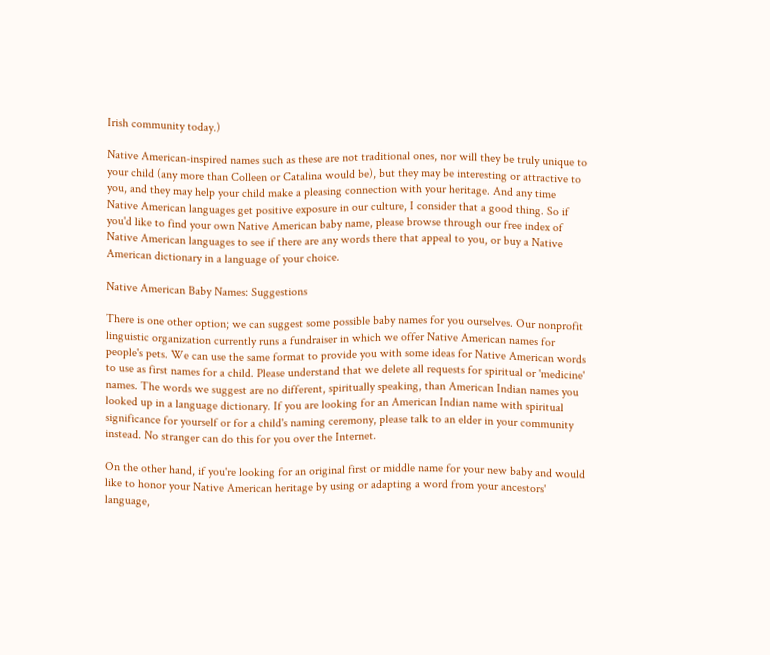Irish community today.)

Native American-inspired names such as these are not traditional ones, nor will they be truly unique to your child (any more than Colleen or Catalina would be), but they may be interesting or attractive to you, and they may help your child make a pleasing connection with your heritage. And any time Native American languages get positive exposure in our culture, I consider that a good thing. So if you'd like to find your own Native American baby name, please browse through our free index of Native American languages to see if there are any words there that appeal to you, or buy a Native American dictionary in a language of your choice.

Native American Baby Names: Suggestions

There is one other option; we can suggest some possible baby names for you ourselves. Our nonprofit linguistic organization currently runs a fundraiser in which we offer Native American names for people's pets. We can use the same format to provide you with some ideas for Native American words to use as first names for a child. Please understand that we delete all requests for spiritual or 'medicine' names. The words we suggest are no different, spiritually speaking, than American Indian names you looked up in a language dictionary. If you are looking for an American Indian name with spiritual significance for yourself or for a child's naming ceremony, please talk to an elder in your community instead. No stranger can do this for you over the Internet.

On the other hand, if you're looking for an original first or middle name for your new baby and would like to honor your Native American heritage by using or adapting a word from your ancestors' language,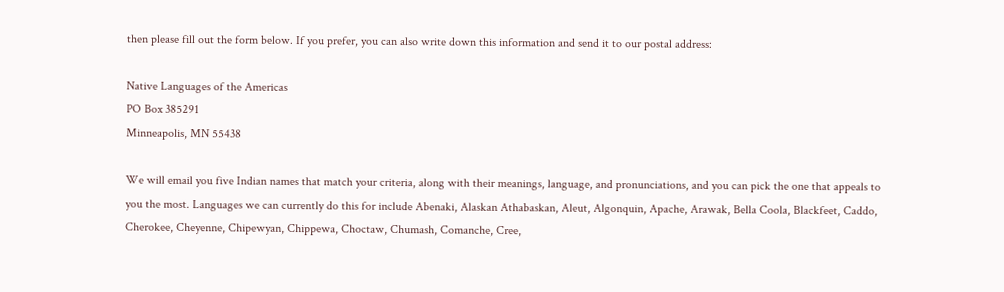then please fill out the form below. If you prefer, you can also write down this information and send it to our postal address:

Native Languages of the Americas
PO Box 385291
Minneapolis, MN 55438

We will email you five Indian names that match your criteria, along with their meanings, language, and pronunciations, and you can pick the one that appeals to you the most. Languages we can currently do this for include Abenaki, Alaskan Athabaskan, Aleut, Algonquin, Apache, Arawak, Bella Coola, Blackfeet, Caddo, Cherokee, Cheyenne, Chipewyan, Chippewa, Choctaw, Chumash, Comanche, Cree,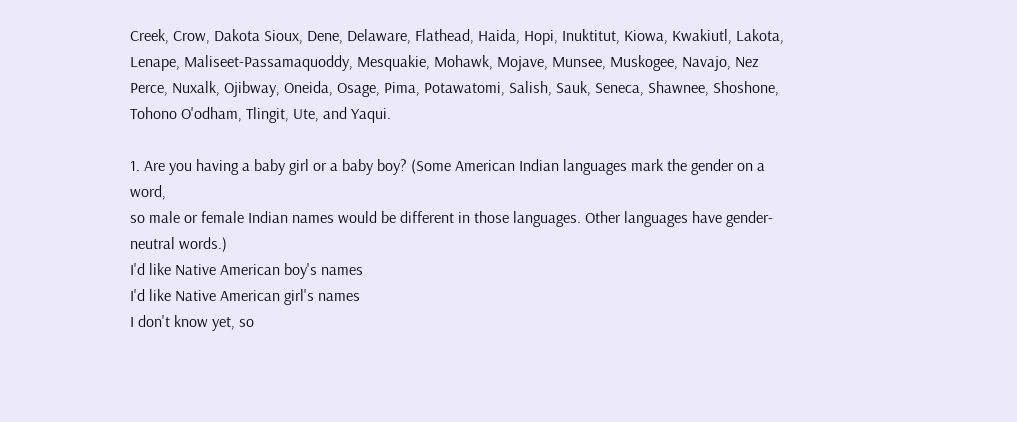Creek, Crow, Dakota Sioux, Dene, Delaware, Flathead, Haida, Hopi, Inuktitut, Kiowa, Kwakiutl, Lakota, Lenape, Maliseet-Passamaquoddy, Mesquakie, Mohawk, Mojave, Munsee, Muskogee, Navajo, Nez Perce, Nuxalk, Ojibway, Oneida, Osage, Pima, Potawatomi, Salish, Sauk, Seneca, Shawnee, Shoshone, Tohono O'odham, Tlingit, Ute, and Yaqui.

1. Are you having a baby girl or a baby boy? (Some American Indian languages mark the gender on a word,
so male or female Indian names would be different in those languages. Other languages have gender-neutral words.)
I'd like Native American boy's names
I'd like Native American girl's names
I don't know yet, so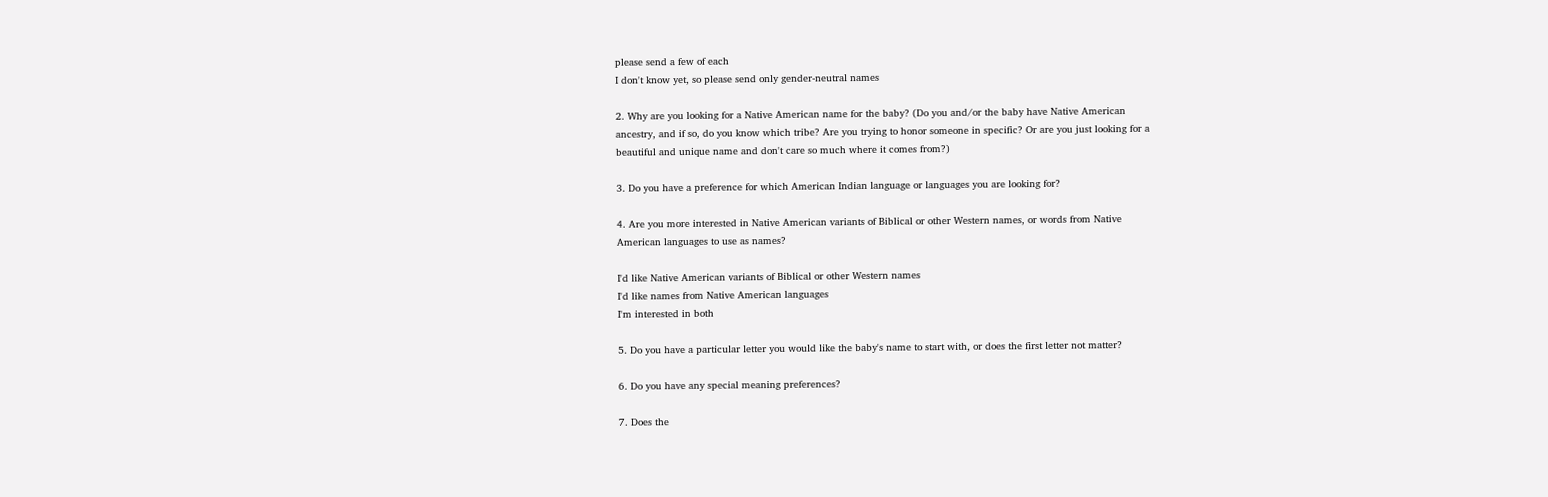please send a few of each
I don't know yet, so please send only gender-neutral names

2. Why are you looking for a Native American name for the baby? (Do you and/or the baby have Native American
ancestry, and if so, do you know which tribe? Are you trying to honor someone in specific? Or are you just looking for a
beautiful and unique name and don't care so much where it comes from?)

3. Do you have a preference for which American Indian language or languages you are looking for?

4. Are you more interested in Native American variants of Biblical or other Western names, or words from Native
American languages to use as names?

I'd like Native American variants of Biblical or other Western names
I'd like names from Native American languages
I'm interested in both

5. Do you have a particular letter you would like the baby's name to start with, or does the first letter not matter?

6. Do you have any special meaning preferences?

7. Does the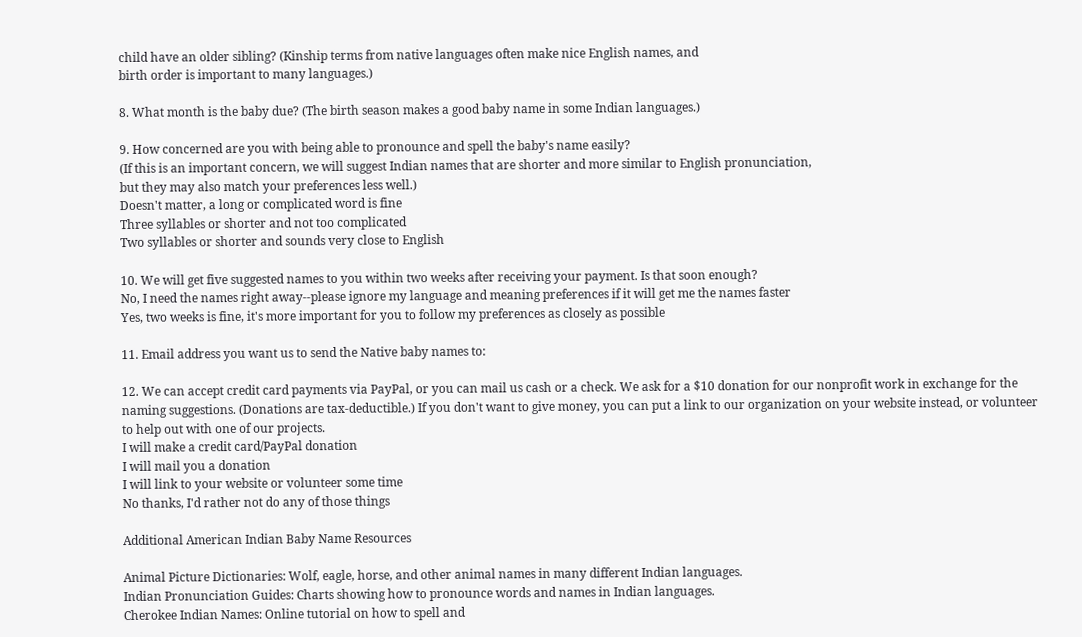child have an older sibling? (Kinship terms from native languages often make nice English names, and
birth order is important to many languages.)

8. What month is the baby due? (The birth season makes a good baby name in some Indian languages.)

9. How concerned are you with being able to pronounce and spell the baby's name easily?
(If this is an important concern, we will suggest Indian names that are shorter and more similar to English pronunciation,
but they may also match your preferences less well.)
Doesn't matter, a long or complicated word is fine
Three syllables or shorter and not too complicated
Two syllables or shorter and sounds very close to English

10. We will get five suggested names to you within two weeks after receiving your payment. Is that soon enough?
No, I need the names right away--please ignore my language and meaning preferences if it will get me the names faster
Yes, two weeks is fine, it's more important for you to follow my preferences as closely as possible

11. Email address you want us to send the Native baby names to:

12. We can accept credit card payments via PayPal, or you can mail us cash or a check. We ask for a $10 donation for our nonprofit work in exchange for the naming suggestions. (Donations are tax-deductible.) If you don't want to give money, you can put a link to our organization on your website instead, or volunteer to help out with one of our projects.
I will make a credit card/PayPal donation
I will mail you a donation
I will link to your website or volunteer some time
No thanks, I'd rather not do any of those things

Additional American Indian Baby Name Resources

Animal Picture Dictionaries: Wolf, eagle, horse, and other animal names in many different Indian languages.
Indian Pronunciation Guides: Charts showing how to pronounce words and names in Indian languages.
Cherokee Indian Names: Online tutorial on how to spell and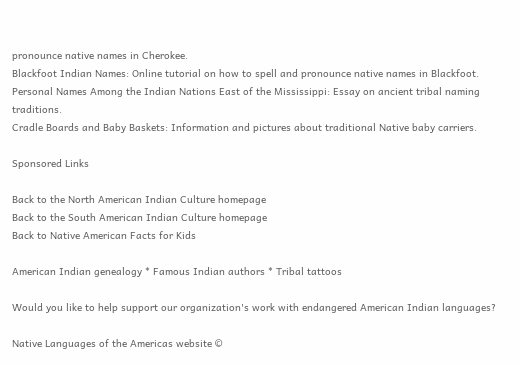pronounce native names in Cherokee.
Blackfoot Indian Names: Online tutorial on how to spell and pronounce native names in Blackfoot.
Personal Names Among the Indian Nations East of the Mississippi: Essay on ancient tribal naming traditions.
Cradle Boards and Baby Baskets: Information and pictures about traditional Native baby carriers.

Sponsored Links

Back to the North American Indian Culture homepage
Back to the South American Indian Culture homepage
Back to Native American Facts for Kids

American Indian genealogy * Famous Indian authors * Tribal tattoos

Would you like to help support our organization's work with endangered American Indian languages?

Native Languages of the Americas website ©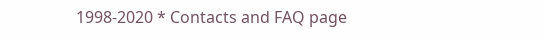1998-2020 * Contacts and FAQ page